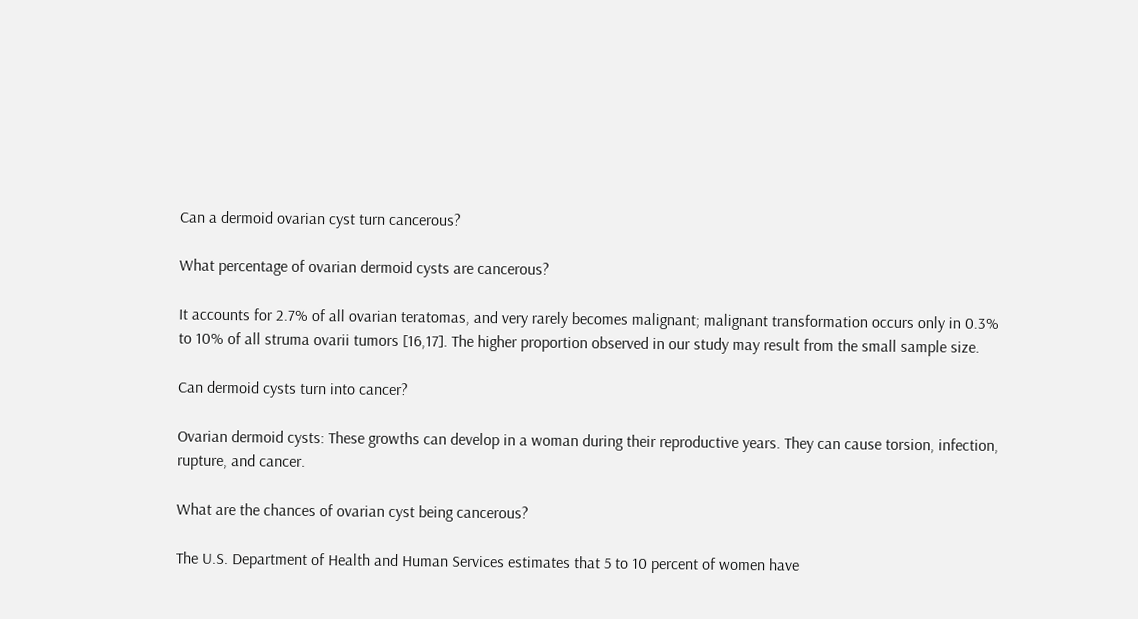Can a dermoid ovarian cyst turn cancerous?

What percentage of ovarian dermoid cysts are cancerous?

It accounts for 2.7% of all ovarian teratomas, and very rarely becomes malignant; malignant transformation occurs only in 0.3% to 10% of all struma ovarii tumors [16,17]. The higher proportion observed in our study may result from the small sample size.

Can dermoid cysts turn into cancer?

Ovarian dermoid cysts: These growths can develop in a woman during their reproductive years. They can cause torsion, infection, rupture, and cancer.

What are the chances of ovarian cyst being cancerous?

The U.S. Department of Health and Human Services estimates that 5 to 10 percent of women have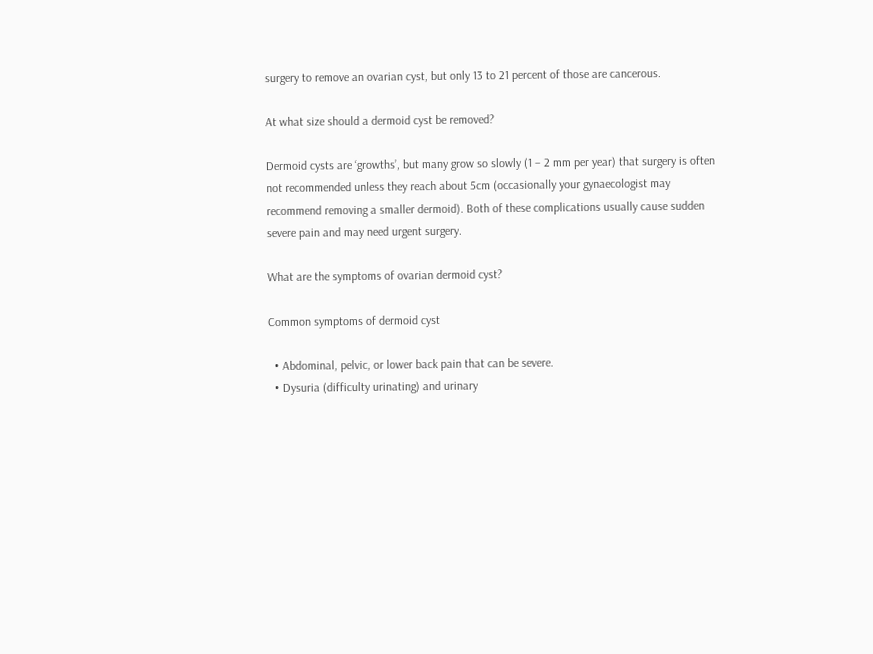surgery to remove an ovarian cyst, but only 13 to 21 percent of those are cancerous.

At what size should a dermoid cyst be removed?

Dermoid cysts are ‘growths’, but many grow so slowly (1 – 2 mm per year) that surgery is often not recommended unless they reach about 5cm (occasionally your gynaecologist may recommend removing a smaller dermoid). Both of these complications usually cause sudden severe pain and may need urgent surgery.

What are the symptoms of ovarian dermoid cyst?

Common symptoms of dermoid cyst

  • Abdominal, pelvic, or lower back pain that can be severe.
  • Dysuria (difficulty urinating) and urinary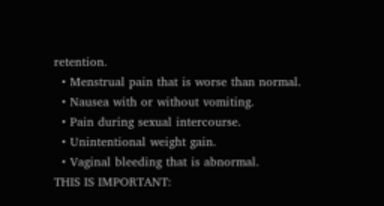retention.
  • Menstrual pain that is worse than normal.
  • Nausea with or without vomiting.
  • Pain during sexual intercourse.
  • Unintentional weight gain.
  • Vaginal bleeding that is abnormal.
THIS IS IMPORTANT: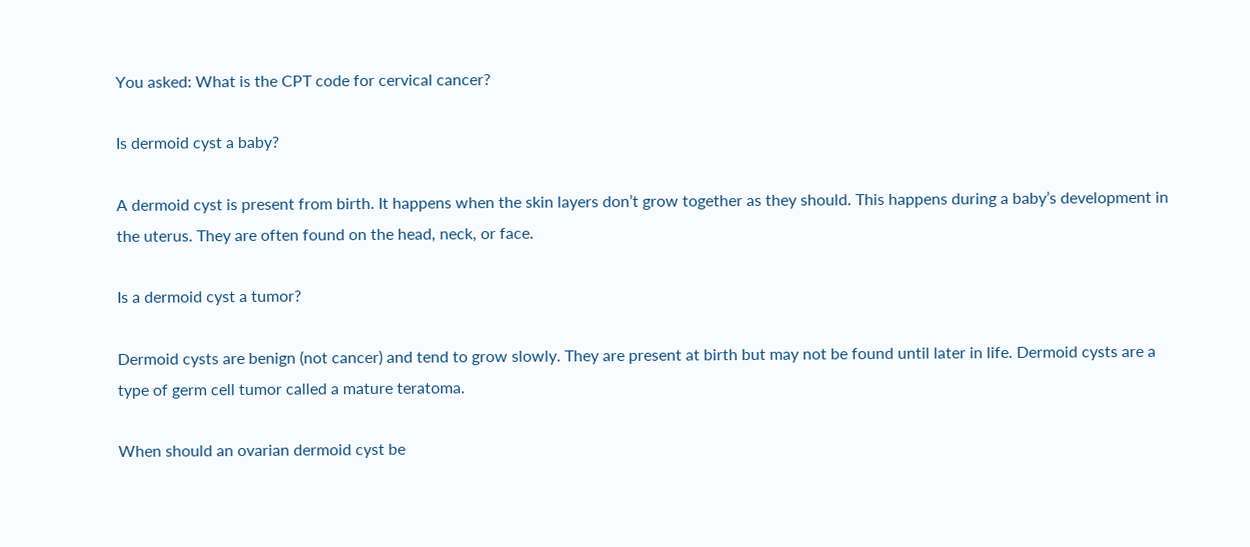You asked: What is the CPT code for cervical cancer?

Is dermoid cyst a baby?

A dermoid cyst is present from birth. It happens when the skin layers don’t grow together as they should. This happens during a baby’s development in the uterus. They are often found on the head, neck, or face.

Is a dermoid cyst a tumor?

Dermoid cysts are benign (not cancer) and tend to grow slowly. They are present at birth but may not be found until later in life. Dermoid cysts are a type of germ cell tumor called a mature teratoma.

When should an ovarian dermoid cyst be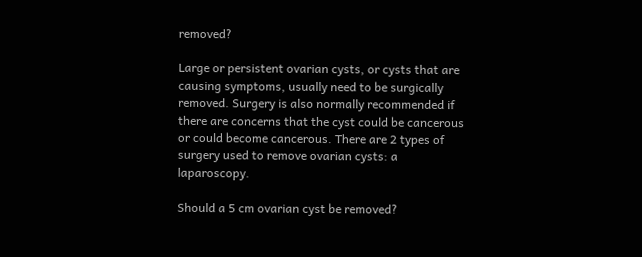removed?

Large or persistent ovarian cysts, or cysts that are causing symptoms, usually need to be surgically removed. Surgery is also normally recommended if there are concerns that the cyst could be cancerous or could become cancerous. There are 2 types of surgery used to remove ovarian cysts: a laparoscopy.

Should a 5 cm ovarian cyst be removed?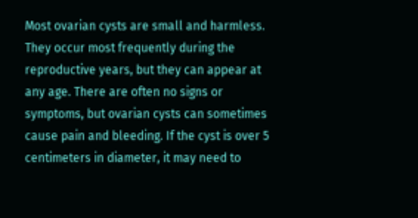Most ovarian cysts are small and harmless. They occur most frequently during the reproductive years, but they can appear at any age. There are often no signs or symptoms, but ovarian cysts can sometimes cause pain and bleeding. If the cyst is over 5 centimeters in diameter, it may need to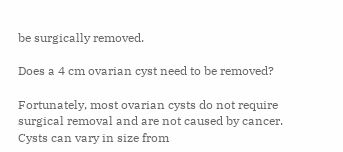be surgically removed.

Does a 4 cm ovarian cyst need to be removed?

Fortunately, most ovarian cysts do not require surgical removal and are not caused by cancer. Cysts can vary in size from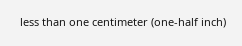less than one centimeter (one-half inch)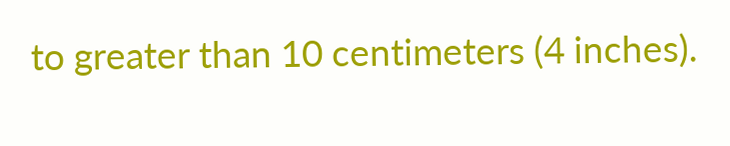to greater than 10 centimeters (4 inches).